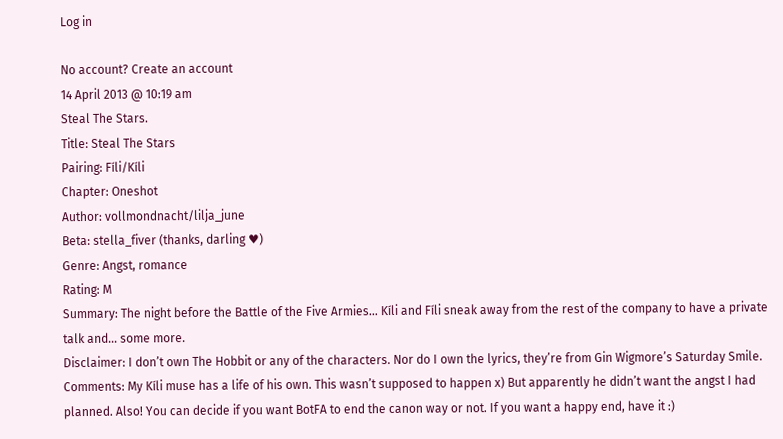Log in

No account? Create an account
14 April 2013 @ 10:19 am
Steal The Stars.
Title: Steal The Stars
Pairing: Fíli/Kíli
Chapter: Oneshot
Author: vollmondnacht/lilja_june
Beta: stella_fiver (thanks, darling ♥)
Genre: Angst, romance
Rating: M
Summary: The night before the Battle of the Five Armies… Kíli and Fíli sneak away from the rest of the company to have a private talk and… some more.
Disclaimer: I don’t own The Hobbit or any of the characters. Nor do I own the lyrics, they’re from Gin Wigmore’s Saturday Smile.
Comments: My Kíli muse has a life of his own. This wasn’t supposed to happen x) But apparently he didn’t want the angst I had planned. Also! You can decide if you want BotFA to end the canon way or not. If you want a happy end, have it :)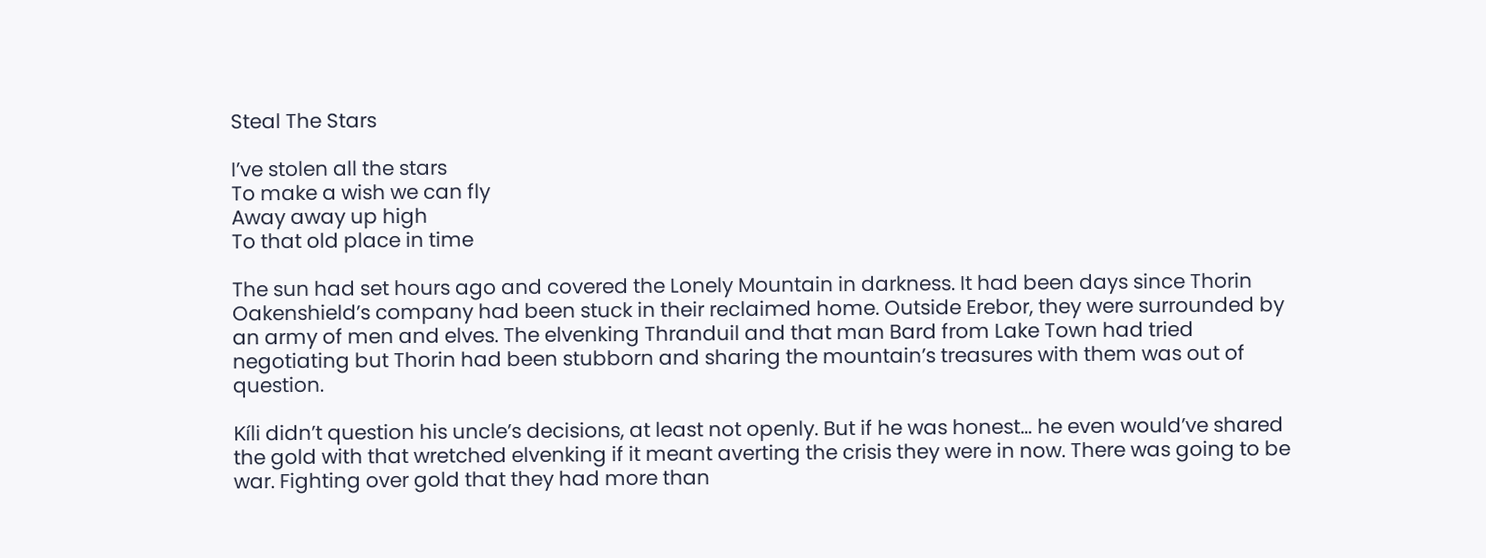Steal The Stars

I’ve stolen all the stars
To make a wish we can fly
Away away up high
To that old place in time

The sun had set hours ago and covered the Lonely Mountain in darkness. It had been days since Thorin Oakenshield’s company had been stuck in their reclaimed home. Outside Erebor, they were surrounded by an army of men and elves. The elvenking Thranduil and that man Bard from Lake Town had tried negotiating but Thorin had been stubborn and sharing the mountain’s treasures with them was out of question.

Kíli didn’t question his uncle’s decisions, at least not openly. But if he was honest… he even would’ve shared the gold with that wretched elvenking if it meant averting the crisis they were in now. There was going to be war. Fighting over gold that they had more than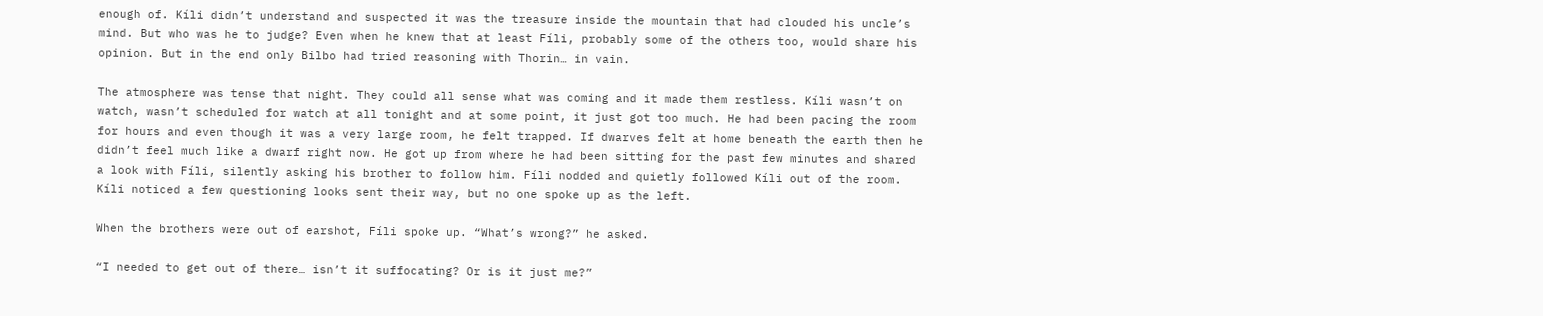enough of. Kíli didn’t understand and suspected it was the treasure inside the mountain that had clouded his uncle’s mind. But who was he to judge? Even when he knew that at least Fíli, probably some of the others too, would share his opinion. But in the end only Bilbo had tried reasoning with Thorin… in vain.

The atmosphere was tense that night. They could all sense what was coming and it made them restless. Kíli wasn’t on watch, wasn’t scheduled for watch at all tonight and at some point, it just got too much. He had been pacing the room for hours and even though it was a very large room, he felt trapped. If dwarves felt at home beneath the earth then he didn’t feel much like a dwarf right now. He got up from where he had been sitting for the past few minutes and shared a look with Fíli, silently asking his brother to follow him. Fíli nodded and quietly followed Kíli out of the room. Kíli noticed a few questioning looks sent their way, but no one spoke up as the left.

When the brothers were out of earshot, Fíli spoke up. “What’s wrong?” he asked.

“I needed to get out of there… isn’t it suffocating? Or is it just me?”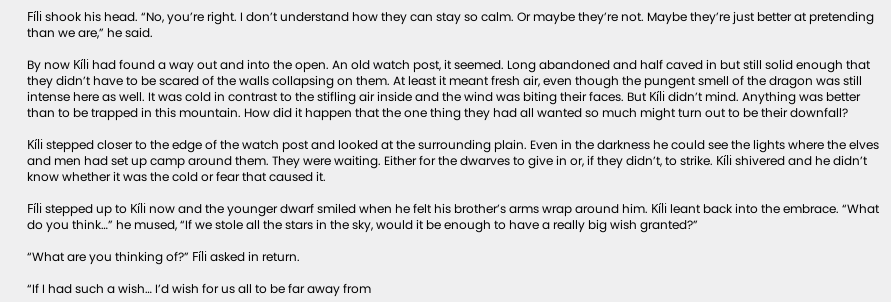Fíli shook his head. “No, you’re right. I don’t understand how they can stay so calm. Or maybe they’re not. Maybe they’re just better at pretending than we are,” he said.

By now Kíli had found a way out and into the open. An old watch post, it seemed. Long abandoned and half caved in but still solid enough that they didn’t have to be scared of the walls collapsing on them. At least it meant fresh air, even though the pungent smell of the dragon was still intense here as well. It was cold in contrast to the stifling air inside and the wind was biting their faces. But Kíli didn’t mind. Anything was better than to be trapped in this mountain. How did it happen that the one thing they had all wanted so much might turn out to be their downfall?

Kíli stepped closer to the edge of the watch post and looked at the surrounding plain. Even in the darkness he could see the lights where the elves and men had set up camp around them. They were waiting. Either for the dwarves to give in or, if they didn’t, to strike. Kíli shivered and he didn’t know whether it was the cold or fear that caused it.

Fíli stepped up to Kíli now and the younger dwarf smiled when he felt his brother’s arms wrap around him. Kíli leant back into the embrace. “What do you think…” he mused, “If we stole all the stars in the sky, would it be enough to have a really big wish granted?”

“What are you thinking of?” Fíli asked in return.

“If I had such a wish… I’d wish for us all to be far away from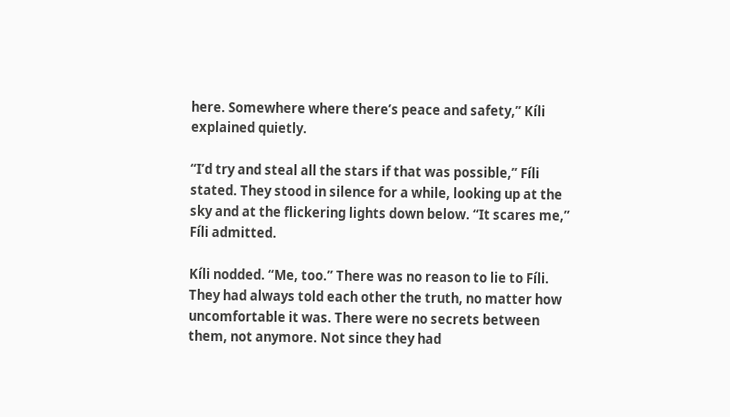here. Somewhere where there’s peace and safety,” Kíli explained quietly.

“I’d try and steal all the stars if that was possible,” Fíli stated. They stood in silence for a while, looking up at the sky and at the flickering lights down below. “It scares me,” Fíli admitted.

Kíli nodded. “Me, too.” There was no reason to lie to Fíli. They had always told each other the truth, no matter how uncomfortable it was. There were no secrets between them, not anymore. Not since they had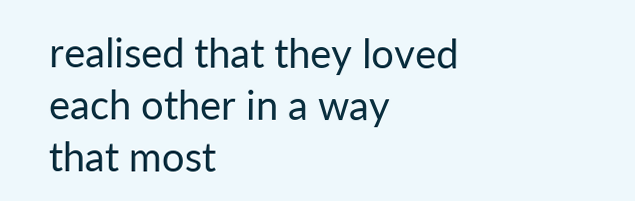realised that they loved each other in a way that most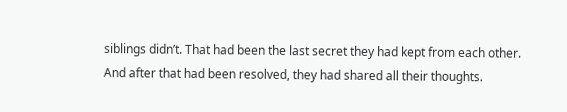siblings didn’t. That had been the last secret they had kept from each other. And after that had been resolved, they had shared all their thoughts.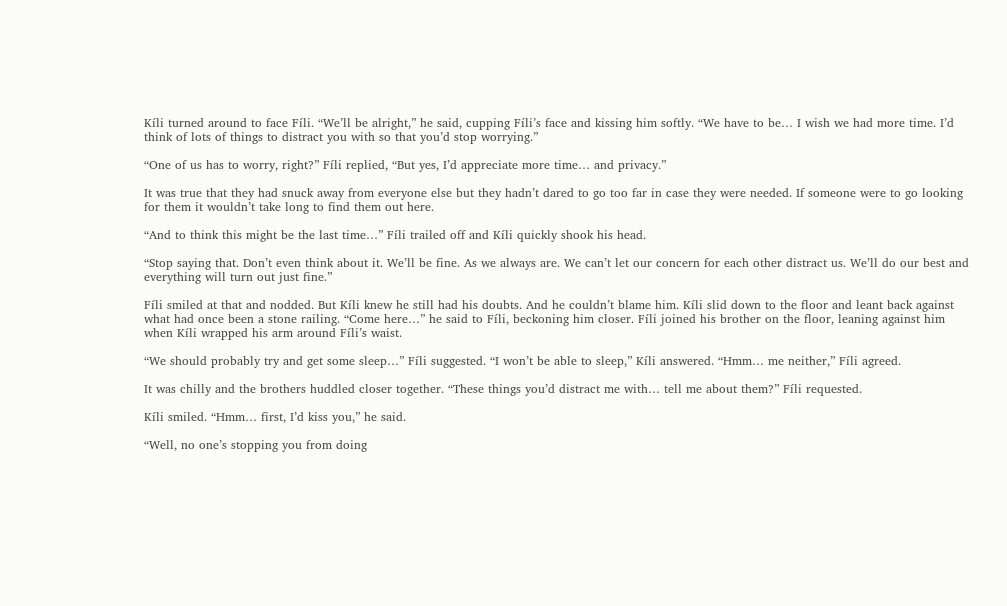Kíli turned around to face Fíli. “We’ll be alright,” he said, cupping Fíli’s face and kissing him softly. “We have to be… I wish we had more time. I’d think of lots of things to distract you with so that you’d stop worrying.”

“One of us has to worry, right?” Fíli replied, “But yes, I’d appreciate more time… and privacy.”

It was true that they had snuck away from everyone else but they hadn’t dared to go too far in case they were needed. If someone were to go looking for them it wouldn’t take long to find them out here.

“And to think this might be the last time…” Fíli trailed off and Kíli quickly shook his head.

“Stop saying that. Don’t even think about it. We’ll be fine. As we always are. We can’t let our concern for each other distract us. We’ll do our best and everything will turn out just fine.”

Fíli smiled at that and nodded. But Kíli knew he still had his doubts. And he couldn’t blame him. Kíli slid down to the floor and leant back against what had once been a stone railing. “Come here…” he said to Fíli, beckoning him closer. Fíli joined his brother on the floor, leaning against him when Kíli wrapped his arm around Fíli’s waist.

“We should probably try and get some sleep…” Fíli suggested. “I won’t be able to sleep,” Kíli answered. “Hmm… me neither,” Fíli agreed.

It was chilly and the brothers huddled closer together. “These things you’d distract me with… tell me about them?” Fíli requested.

Kíli smiled. “Hmm… first, I’d kiss you,” he said.

“Well, no one’s stopping you from doing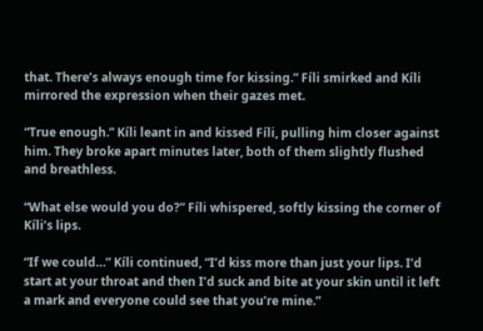that. There’s always enough time for kissing.” Fíli smirked and Kíli mirrored the expression when their gazes met.

“True enough.” Kíli leant in and kissed Fíli, pulling him closer against him. They broke apart minutes later, both of them slightly flushed and breathless.

“What else would you do?” Fíli whispered, softly kissing the corner of Kíli’s lips.

“If we could…” Kíli continued, “I’d kiss more than just your lips. I’d start at your throat and then I’d suck and bite at your skin until it left a mark and everyone could see that you’re mine.”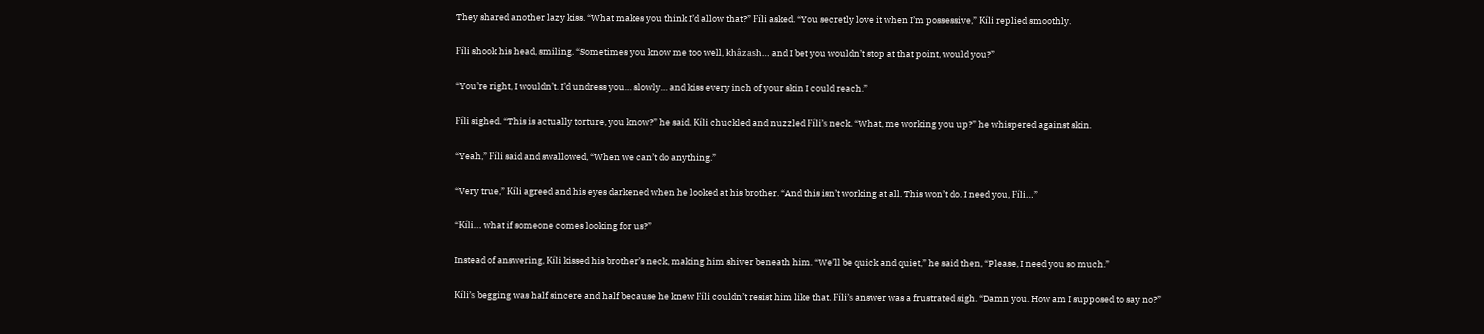They shared another lazy kiss. “What makes you think I’d allow that?” Fíli asked. “You secretly love it when I’m possessive,” Kíli replied smoothly.

Fíli shook his head, smiling. “Sometimes you know me too well, khâzash… and I bet you wouldn’t stop at that point, would you?”

“You’re right, I wouldn’t. I’d undress you… slowly… and kiss every inch of your skin I could reach.”

Fíli sighed. “This is actually torture, you know?” he said. Kíli chuckled and nuzzled Fíli’s neck. “What, me working you up?” he whispered against skin.

“Yeah,” Fíli said and swallowed, “When we can’t do anything.”

“Very true,” Kíli agreed and his eyes darkened when he looked at his brother. “And this isn’t working at all. This won’t do. I need you, Fíli…”

“Kíli… what if someone comes looking for us?”

Instead of answering, Kíli kissed his brother’s neck, making him shiver beneath him. “We’ll be quick and quiet,” he said then, “Please, I need you so much.”

Kíli’s begging was half sincere and half because he knew Fíli couldn’t resist him like that. Fíli’s answer was a frustrated sigh. “Damn you. How am I supposed to say no?”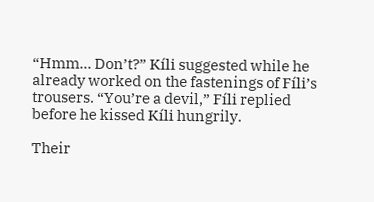“Hmm... Don’t?” Kíli suggested while he already worked on the fastenings of Fíli’s trousers. “You’re a devil,” Fíli replied before he kissed Kíli hungrily.

Their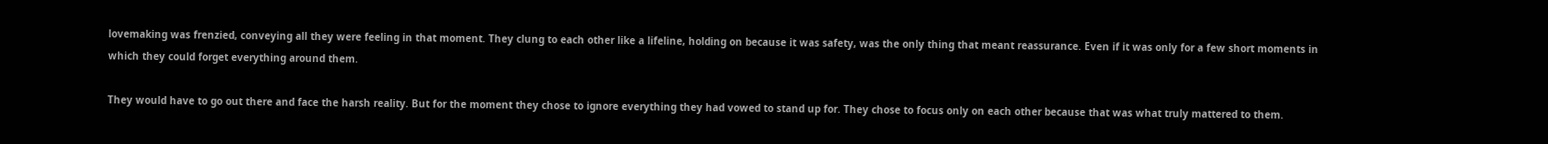lovemaking was frenzied, conveying all they were feeling in that moment. They clung to each other like a lifeline, holding on because it was safety, was the only thing that meant reassurance. Even if it was only for a few short moments in which they could forget everything around them.

They would have to go out there and face the harsh reality. But for the moment they chose to ignore everything they had vowed to stand up for. They chose to focus only on each other because that was what truly mattered to them.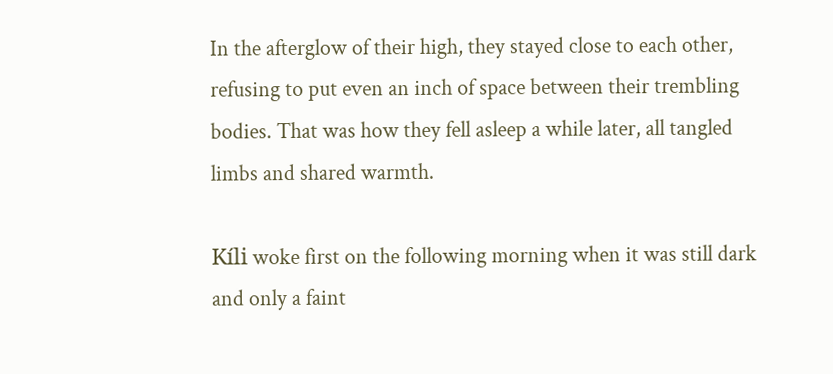In the afterglow of their high, they stayed close to each other, refusing to put even an inch of space between their trembling bodies. That was how they fell asleep a while later, all tangled limbs and shared warmth.

Kíli woke first on the following morning when it was still dark and only a faint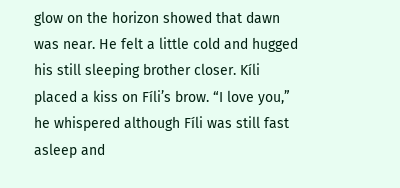glow on the horizon showed that dawn was near. He felt a little cold and hugged his still sleeping brother closer. Kíli placed a kiss on Fíli’s brow. “I love you,” he whispered although Fíli was still fast asleep and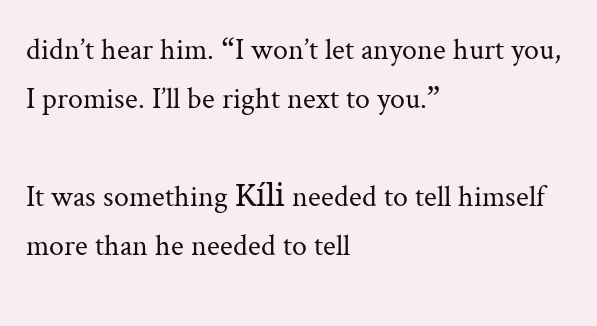didn’t hear him. “I won’t let anyone hurt you, I promise. I’ll be right next to you.”

It was something Kíli needed to tell himself more than he needed to tell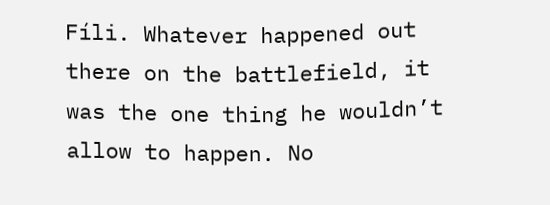Fíli. Whatever happened out there on the battlefield, it was the one thing he wouldn’t allow to happen. No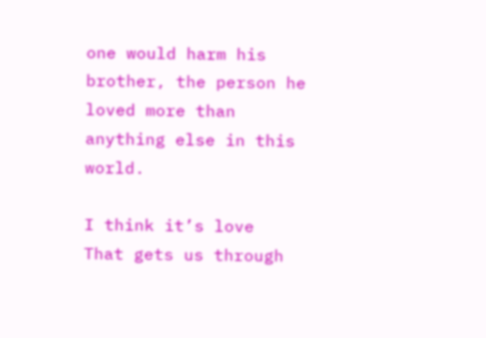one would harm his brother, the person he loved more than anything else in this world.

I think it’s love
That gets us through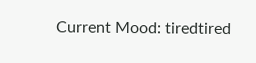Current Mood: tiredtired